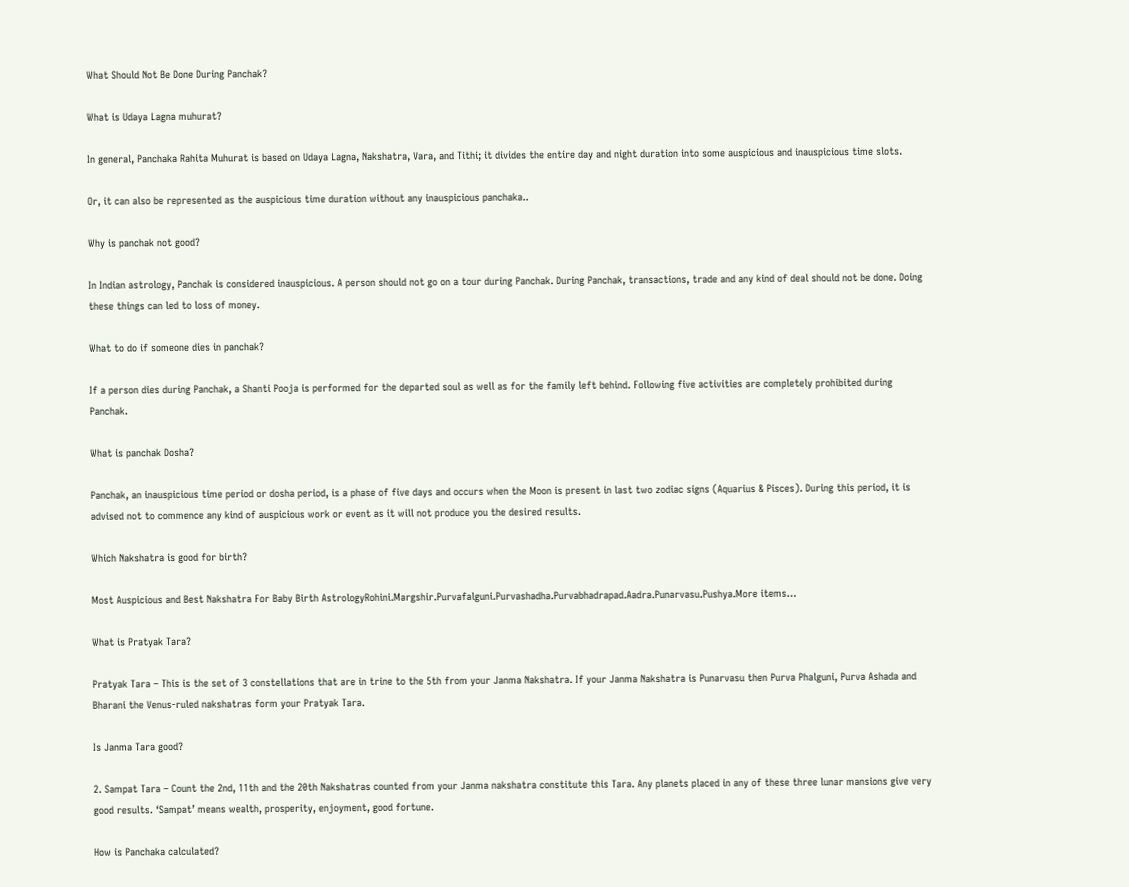What Should Not Be Done During Panchak?

What is Udaya Lagna muhurat?

In general, Panchaka Rahita Muhurat is based on Udaya Lagna, Nakshatra, Vara, and Tithi; it divides the entire day and night duration into some auspicious and inauspicious time slots.

Or, it can also be represented as the auspicious time duration without any inauspicious panchaka..

Why is panchak not good?

In Indian astrology, Panchak is considered inauspicious. A person should not go on a tour during Panchak. During Panchak, transactions, trade and any kind of deal should not be done. Doing these things can led to loss of money.

What to do if someone dies in panchak?

If a person dies during Panchak, a Shanti Pooja is performed for the departed soul as well as for the family left behind. Following five activities are completely prohibited during Panchak.

What is panchak Dosha?

Panchak, an inauspicious time period or dosha period, is a phase of five days and occurs when the Moon is present in last two zodiac signs (Aquarius & Pisces). During this period, it is advised not to commence any kind of auspicious work or event as it will not produce you the desired results.

Which Nakshatra is good for birth?

Most Auspicious and Best Nakshatra For Baby Birth AstrologyRohini.Margshir.Purvafalguni.Purvashadha.Purvabhadrapad.Aadra.Punarvasu.Pushya.More items…

What is Pratyak Tara?

Pratyak Tara – This is the set of 3 constellations that are in trine to the 5th from your Janma Nakshatra. If your Janma Nakshatra is Punarvasu then Purva Phalguni, Purva Ashada and Bharani the Venus-ruled nakshatras form your Pratyak Tara.

Is Janma Tara good?

2. Sampat Tara – Count the 2nd, 11th and the 20th Nakshatras counted from your Janma nakshatra constitute this Tara. Any planets placed in any of these three lunar mansions give very good results. ‘Sampat’ means wealth, prosperity, enjoyment, good fortune.

How is Panchaka calculated?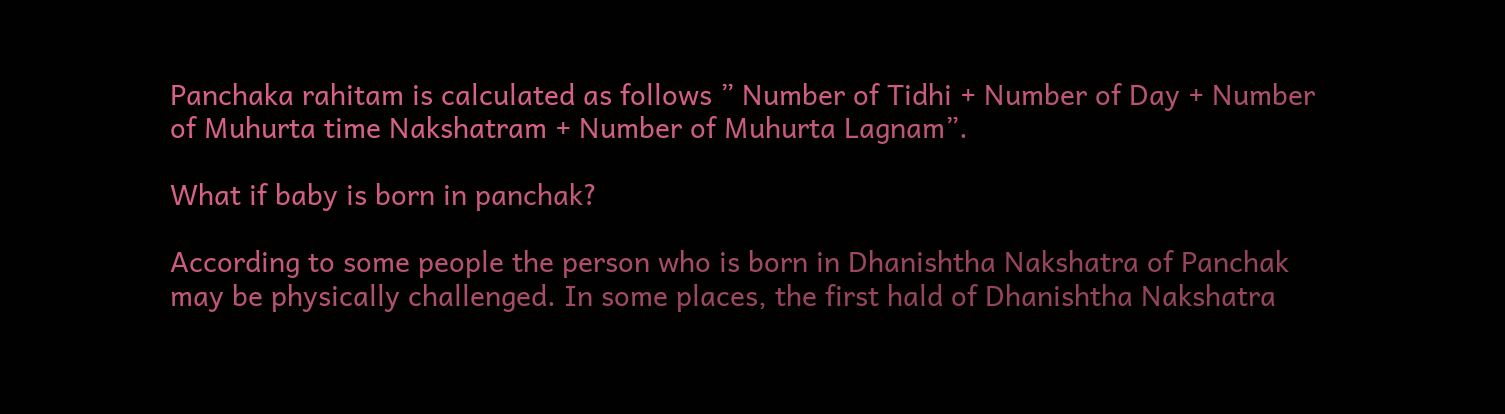Panchaka rahitam is calculated as follows ” Number of Tidhi + Number of Day + Number of Muhurta time Nakshatram + Number of Muhurta Lagnam”.

What if baby is born in panchak?

According to some people the person who is born in Dhanishtha Nakshatra of Panchak may be physically challenged. In some places, the first hald of Dhanishtha Nakshatra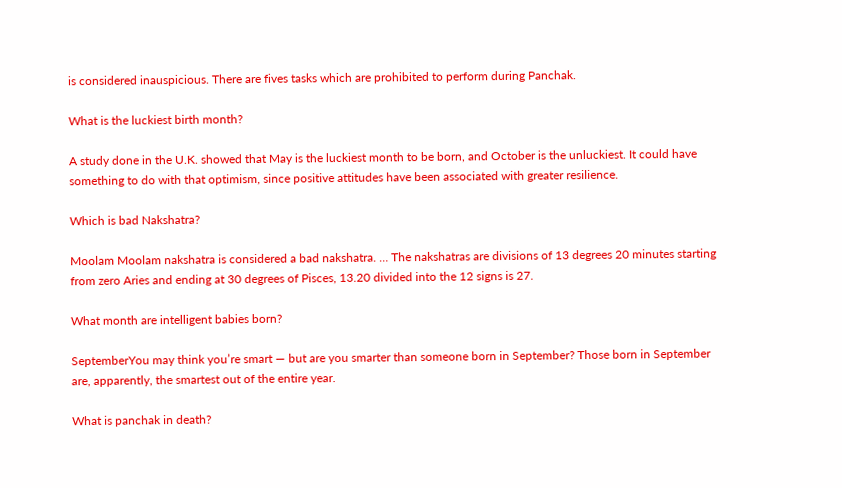is considered inauspicious. There are fives tasks which are prohibited to perform during Panchak.

What is the luckiest birth month?

A study done in the U.K. showed that May is the luckiest month to be born, and October is the unluckiest. It could have something to do with that optimism, since positive attitudes have been associated with greater resilience.

Which is bad Nakshatra?

Moolam Moolam nakshatra is considered a bad nakshatra. … The nakshatras are divisions of 13 degrees 20 minutes starting from zero Aries and ending at 30 degrees of Pisces, 13.20 divided into the 12 signs is 27.

What month are intelligent babies born?

SeptemberYou may think you’re smart — but are you smarter than someone born in September? Those born in September are, apparently, the smartest out of the entire year.

What is panchak in death?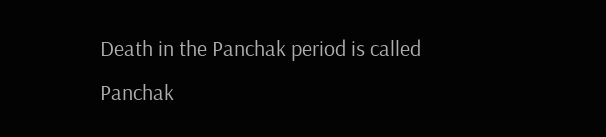Death in the Panchak period is called Panchak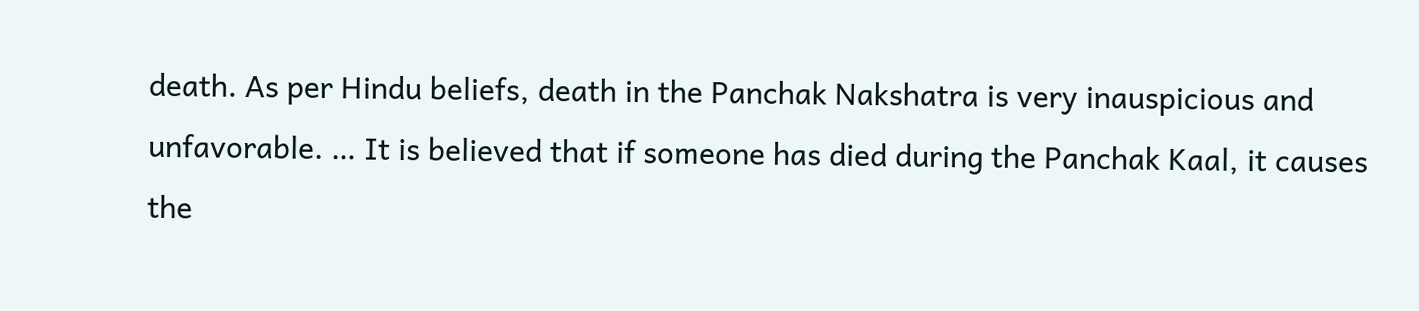death. As per Hindu beliefs, death in the Panchak Nakshatra is very inauspicious and unfavorable. … It is believed that if someone has died during the Panchak Kaal, it causes the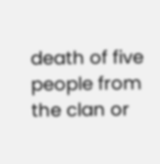death of five people from the clan or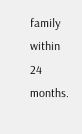family within 24 months.